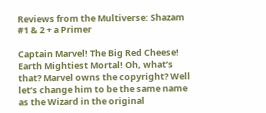Reviews from the Multiverse: Shazam #1 & 2 + a Primer

Captain Marvel! The Big Red Cheese! Earth Mightiest Mortal! Oh, what’s that? Marvel owns the copyright? Well let’s change him to be the same name as the Wizard in the original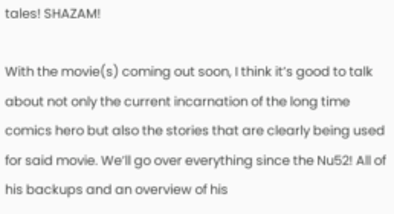tales! SHAZAM!

With the movie(s) coming out soon, I think it’s good to talk about not only the current incarnation of the long time comics hero but also the stories that are clearly being used for said movie. We’ll go over everything since the Nu52! All of his backups and an overview of his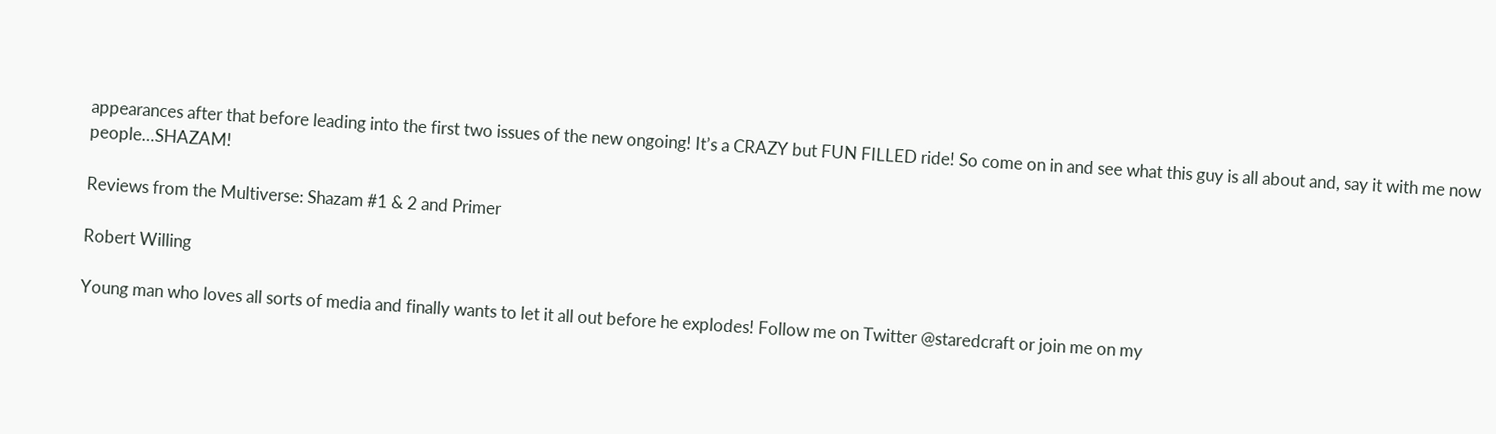appearances after that before leading into the first two issues of the new ongoing! It’s a CRAZY but FUN FILLED ride! So come on in and see what this guy is all about and, say it with me now people…SHAZAM!

Reviews from the Multiverse: Shazam #1 & 2 and Primer

Robert Willing

Young man who loves all sorts of media and finally wants to let it all out before he explodes! Follow me on Twitter @staredcraft or join me on my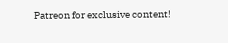Patreon for exclusive content!